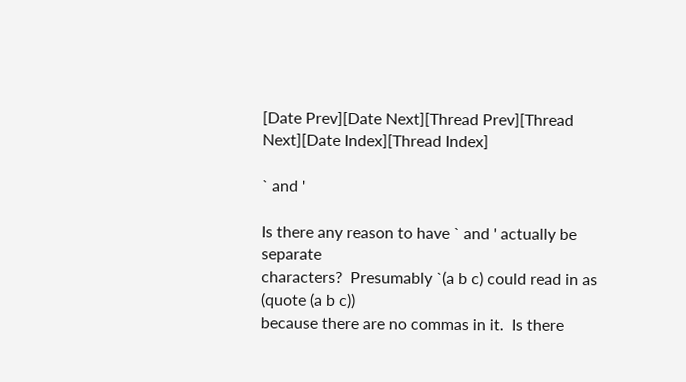[Date Prev][Date Next][Thread Prev][Thread Next][Date Index][Thread Index]

` and '

Is there any reason to have ` and ' actually be separate
characters?  Presumably `(a b c) could read in as (quote (a b c))
because there are no commas in it.  Is there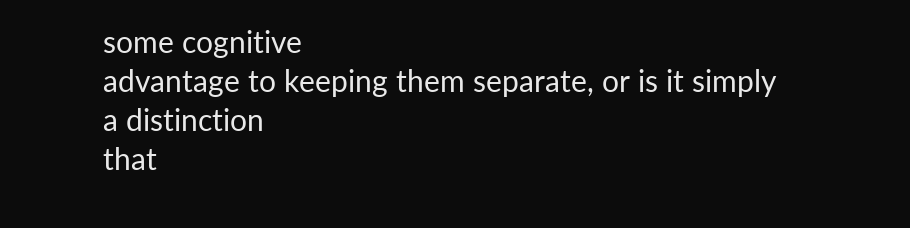some cognitive
advantage to keeping them separate, or is it simply a distinction
that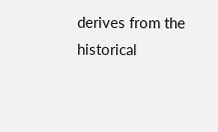derives from the historical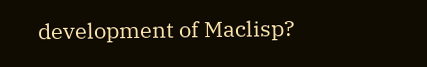development of Maclisp?